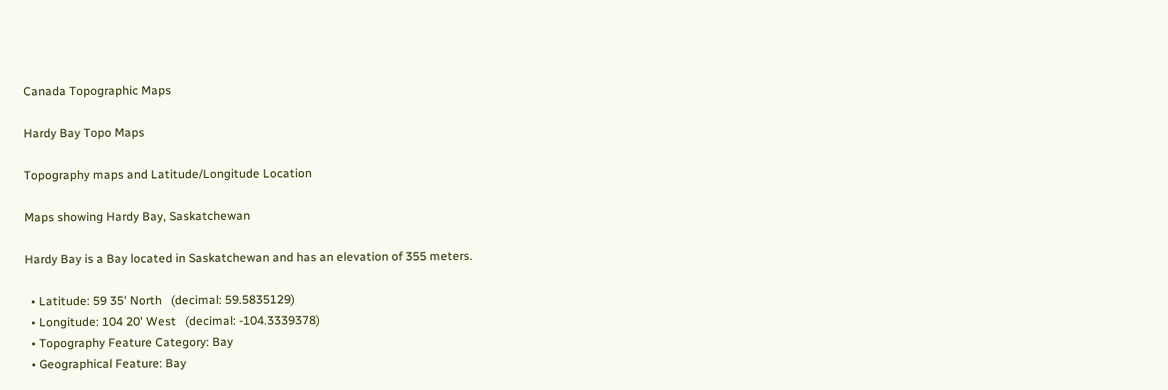Canada Topographic Maps

Hardy Bay Topo Maps

Topography maps and Latitude/Longitude Location

Maps showing Hardy Bay, Saskatchewan

Hardy Bay is a Bay located in Saskatchewan and has an elevation of 355 meters.

  • Latitude: 59 35' North   (decimal: 59.5835129)
  • Longitude: 104 20' West   (decimal: -104.3339378)
  • Topography Feature Category: Bay
  • Geographical Feature: Bay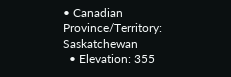• Canadian Province/Territory: Saskatchewan
  • Elevation: 355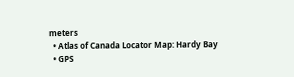meters
  • Atlas of Canada Locator Map: Hardy Bay
  • GPS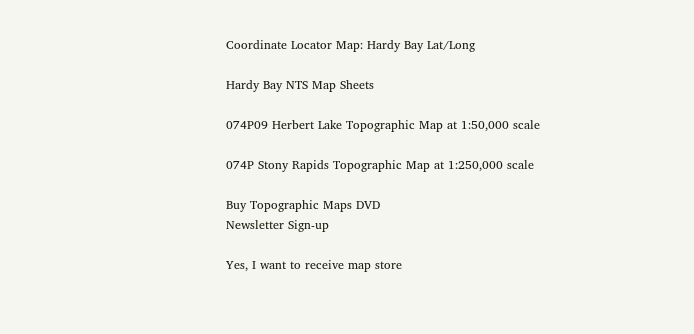Coordinate Locator Map: Hardy Bay Lat/Long

Hardy Bay NTS Map Sheets

074P09 Herbert Lake Topographic Map at 1:50,000 scale

074P Stony Rapids Topographic Map at 1:250,000 scale

Buy Topographic Maps DVD
Newsletter Sign-up

Yes, I want to receive map store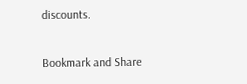discounts.

Bookmark and Share